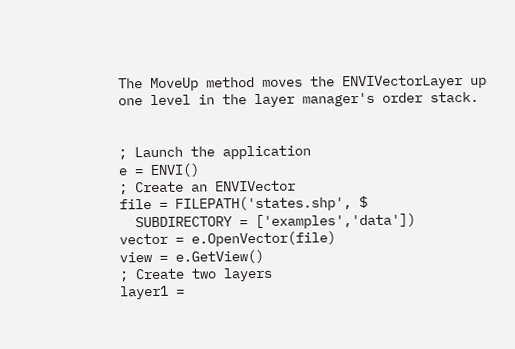The MoveUp method moves the ENVIVectorLayer up one level in the layer manager's order stack.


; Launch the application
e = ENVI()
; Create an ENVIVector
file = FILEPATH('states.shp', $
  SUBDIRECTORY = ['examples','data'])
vector = e.OpenVector(file)
view = e.GetView()
; Create two layers
layer1 =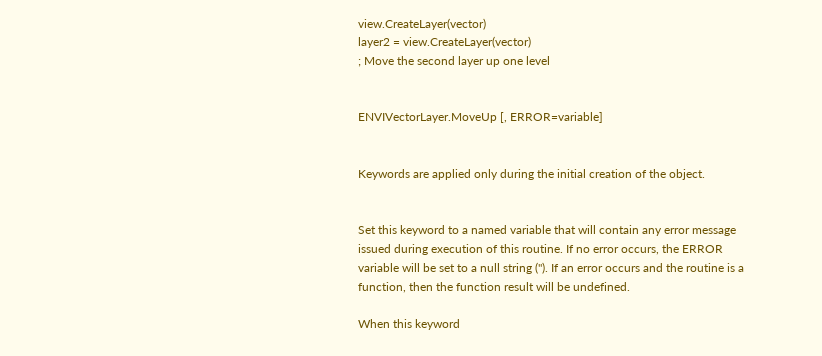view.CreateLayer(vector)
layer2 = view.CreateLayer(vector)
; Move the second layer up one level


ENVIVectorLayer.MoveUp [, ERROR=variable]


Keywords are applied only during the initial creation of the object.


Set this keyword to a named variable that will contain any error message issued during execution of this routine. If no error occurs, the ERROR variable will be set to a null string (''). If an error occurs and the routine is a function, then the function result will be undefined.

When this keyword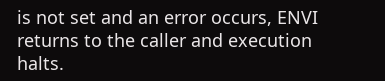is not set and an error occurs, ENVI returns to the caller and execution halts.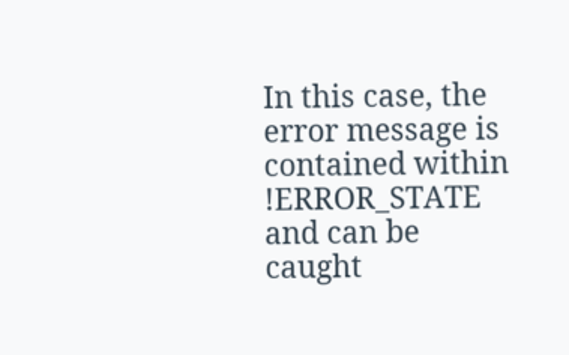In this case, the error message is contained within !ERROR_STATE and can be caught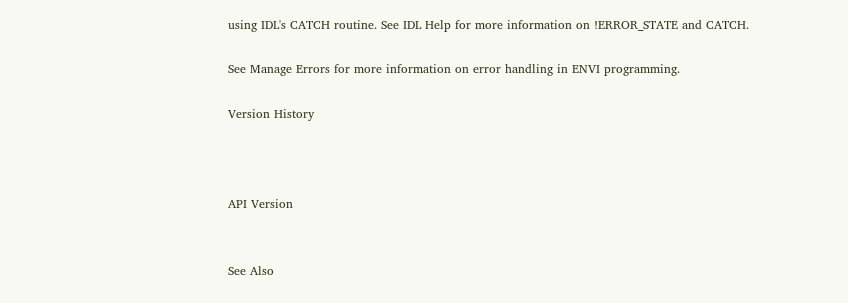using IDL's CATCH routine. See IDL Help for more information on !ERROR_STATE and CATCH.

See Manage Errors for more information on error handling in ENVI programming.

Version History



API Version


See Also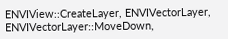ENVIView::CreateLayer, ENVIVectorLayer, ENVIVectorLayer::MoveDown,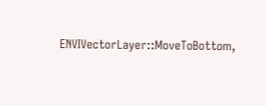ENVIVectorLayer::MoveToBottom,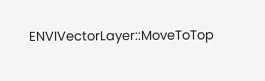ENVIVectorLayer::MoveToTop